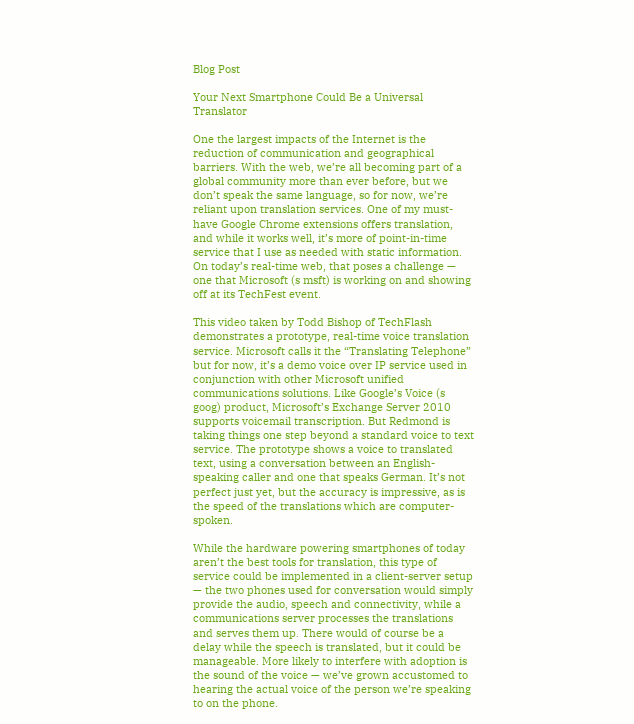Blog Post

Your Next Smartphone Could Be a Universal Translator

One the largest impacts of the Internet is the reduction of communication and geographical barriers. With the web, we’re all becoming part of a global community more than ever before, but we don’t speak the same language, so for now, we’re reliant upon translation services. One of my must-have Google Chrome extensions offers translation, and while it works well, it’s more of point-in-time service that I use as needed with static information. On today’s real-time web, that poses a challenge — one that Microsoft (s msft) is working on and showing off at its TechFest event.

This video taken by Todd Bishop of TechFlash demonstrates a prototype, real-time voice translation service. Microsoft calls it the “Translating Telephone” but for now, it’s a demo voice over IP service used in conjunction with other Microsoft unified communications solutions. Like Google’s Voice (s goog) product, Microsoft’s Exchange Server 2010 supports voicemail transcription. But Redmond is taking things one step beyond a standard voice to text service. The prototype shows a voice to translated text, using a conversation between an English-speaking caller and one that speaks German. It’s not perfect just yet, but the accuracy is impressive, as is the speed of the translations which are computer-spoken.

While the hardware powering smartphones of today aren’t the best tools for translation, this type of service could be implemented in a client-server setup  — the two phones used for conversation would simply provide the audio, speech and connectivity, while a communications server processes the translations and serves them up. There would of course be a delay while the speech is translated, but it could be manageable. More likely to interfere with adoption is the sound of the voice — we’ve grown accustomed to hearing the actual voice of the person we’re speaking to on the phone.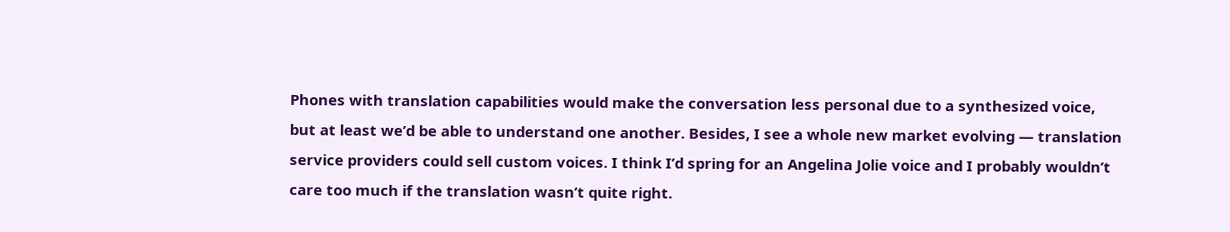Phones with translation capabilities would make the conversation less personal due to a synthesized voice, but at least we’d be able to understand one another. Besides, I see a whole new market evolving — translation service providers could sell custom voices. I think I’d spring for an Angelina Jolie voice and I probably wouldn’t care too much if the translation wasn’t quite right.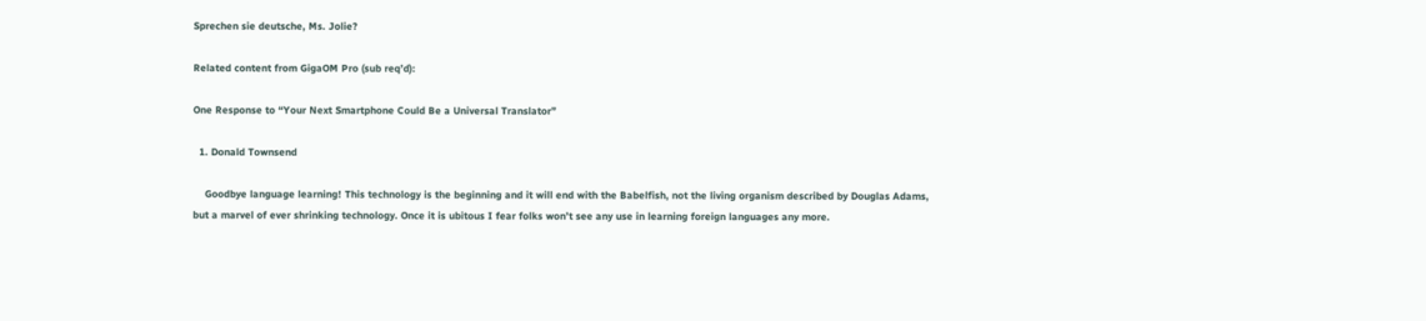Sprechen sie deutsche, Ms. Jolie?

Related content from GigaOM Pro (sub req’d):

One Response to “Your Next Smartphone Could Be a Universal Translator”

  1. Donald Townsend

    Goodbye language learning! This technology is the beginning and it will end with the Babelfish, not the living organism described by Douglas Adams, but a marvel of ever shrinking technology. Once it is ubitous I fear folks won’t see any use in learning foreign languages any more.